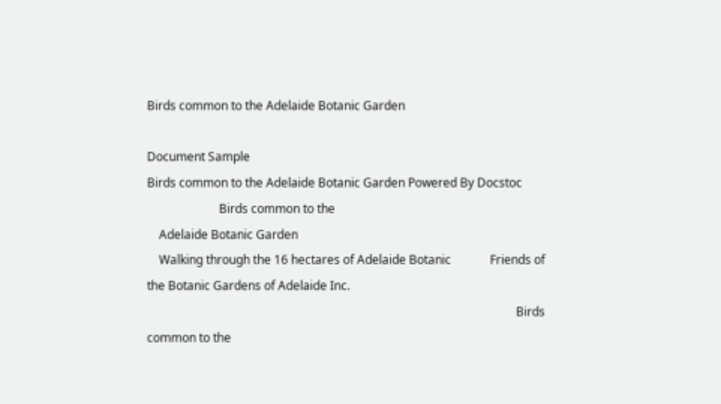Birds common to the Adelaide Botanic Garden

Document Sample
Birds common to the Adelaide Botanic Garden Powered By Docstoc
                        Birds common to the
    Adelaide Botanic Garden
    Walking through the 16 hectares of Adelaide Botanic             Friends of the Botanic Gardens of Adelaide Inc.
                                                                                                                           Birds common to the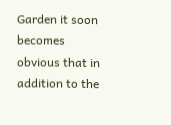Garden it soon becomes obvious that in addition to the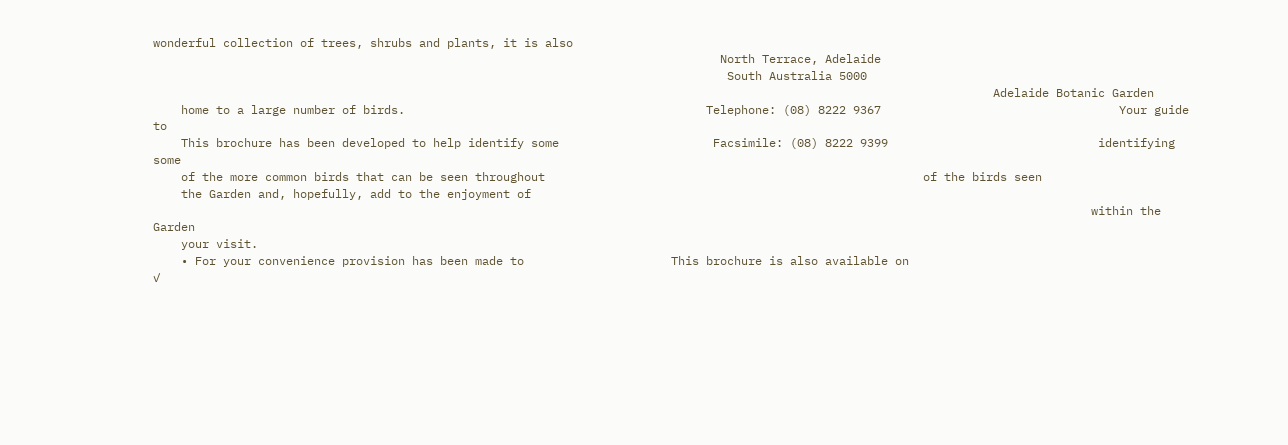wonderful collection of trees, shrubs and plants, it is also
                                                                                 North Terrace, Adelaide
                                                                                  South Australia 5000
                                                                                                                        Adelaide Botanic Garden
    home to a large number of birds.                                           Telephone: (08) 8222 9367                                  Your guide to
    This brochure has been developed to help identify some                      Facsimile: (08) 8222 9399                              identifying some
    of the more common birds that can be seen throughout                                                      of the birds seen
    the Garden and, hopefully, add to the enjoyment of
                                                                                                                                      within the Garden
    your visit.
    • For your convenience provision has been made to                     This brochure is also available on
✓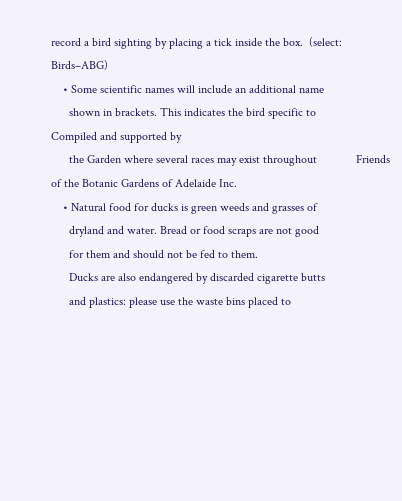record a bird sighting by placing a tick inside the box.  (select: Birds–ABG)
    • Some scientific names will include an additional name
      shown in brackets. This indicates the bird specific to                    Compiled and supported by
      the Garden where several races may exist throughout             Friends of the Botanic Gardens of Adelaide Inc.
    • Natural food for ducks is green weeds and grasses of
      dryland and water. Bread or food scraps are not good
      for them and should not be fed to them.
      Ducks are also endangered by discarded cigarette butts
      and plastics: please use the waste bins placed to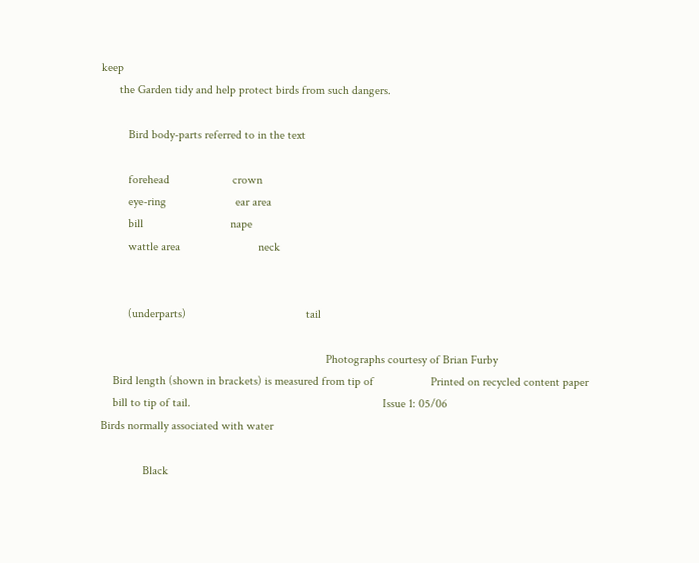keep
      the Garden tidy and help protect birds from such dangers.

         Bird body-parts referred to in the text

         forehead                     crown
         eye-ring                       ear area
         bill                             nape
         wattle area                          neck


         (underparts)                                        tail

                                                                           Photographs courtesy of Brian Furby
    Bird length (shown in brackets) is measured from tip of                   Printed on recycled content paper
    bill to tip of tail.                                                                Issue 1: 05/06
Birds normally associated with water

              Black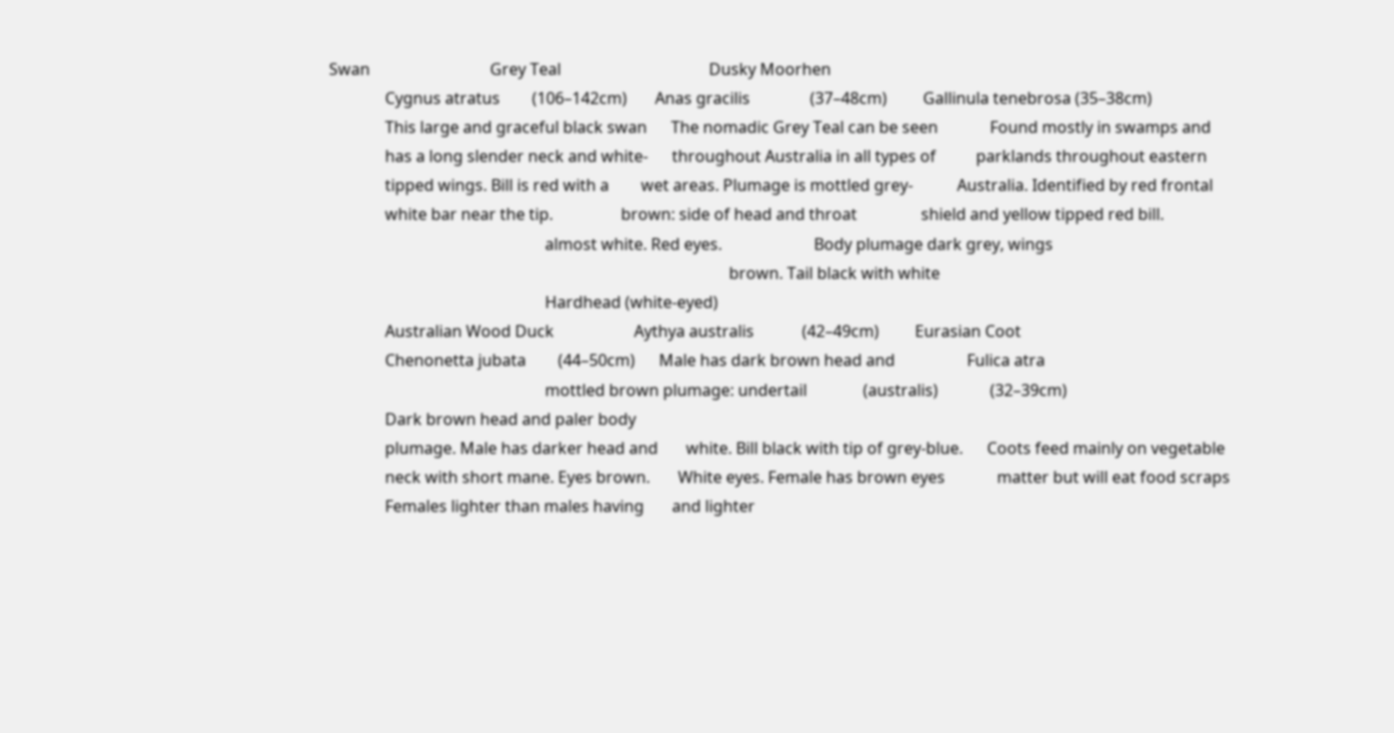Swan                              Grey Teal                                     Dusky Moorhen
              Cygnus atratus        (106–142cm)       Anas gracilis               (37–48cm)         Gallinula tenebrosa (35–38cm)
              This large and graceful black swan      The nomadic Grey Teal can be seen             Found mostly in swamps and
              has a long slender neck and white-      throughout Australia in all types of          parklands throughout eastern
              tipped wings. Bill is red with a        wet areas. Plumage is mottled grey-           Australia. Identified by red frontal
              white bar near the tip.                 brown: side of head and throat                shield and yellow tipped red bill.
                                                      almost white. Red eyes.                       Body plumage dark grey, wings
                                                                                                    brown. Tail black with white
                                                      Hardhead (white-eyed)
              Australian Wood Duck                    Aythya australis            (42–49cm)         Eurasian Coot
              Chenonetta jubata        (44–50cm)      Male has dark brown head and                  Fulica atra
                                                      mottled brown plumage: undertail              (australis)             (32–39cm)
              Dark brown head and paler body
              plumage. Male has darker head and       white. Bill black with tip of grey-blue.      Coots feed mainly on vegetable
              neck with short mane. Eyes brown.       White eyes. Female has brown eyes             matter but will eat food scraps
              Females lighter than males having       and lighter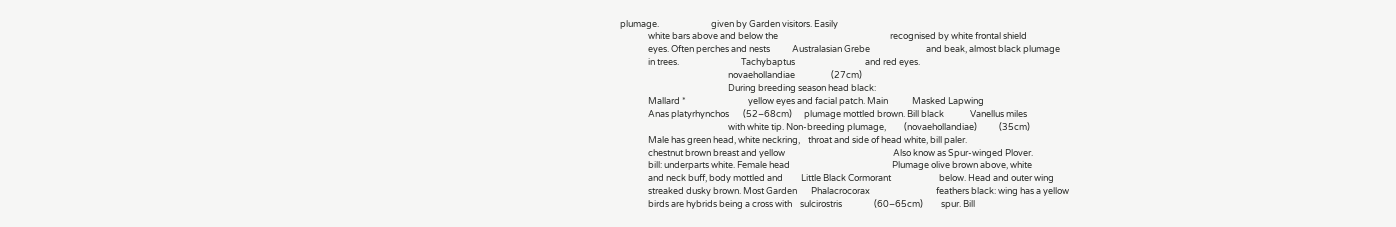plumage.                          given by Garden visitors. Easily
              white bars above and below the                                                        recognised by white frontal shield
              eyes. Often perches and nests           Australasian Grebe                            and beak, almost black plumage
              in trees.                               Tachybaptus                                   and red eyes.
                                                      novaehollandiae                  (27cm)
                                                      During breeding season head black:
              Mallard *                               yellow eyes and facial patch. Main            Masked Lapwing
              Anas platyrhynchos       (52–68cm)      plumage mottled brown. Bill black             Vanellus miles
                                                      with white tip. Non-breeding plumage,         (novaehollandiae)           (35cm)
              Male has green head, white neckring,    throat and side of head white, bill paler.
              chestnut brown breast and yellow                                                      Also know as Spur-winged Plover.
              bill: underparts white. Female head                                                   Plumage olive brown above, white
              and neck buff, body mottled and         Little Black Cormorant                        below. Head and outer wing
              streaked dusky brown. Most Garden       Phalacrocorax                                 feathers black: wing has a yellow
              birds are hybrids being a cross with    sulcirostris                (60–65cm)         spur. Bill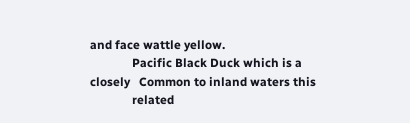and face wattle yellow.
              Pacific Black Duck which is a closely   Common to inland waters this
              related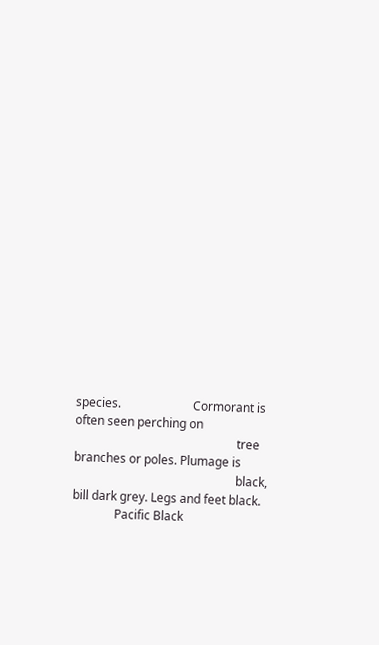species.                        Cormorant is often seen perching on
                                                      tree branches or poles. Plumage is
                                                      black, bill dark grey. Legs and feet black.
              Pacific Black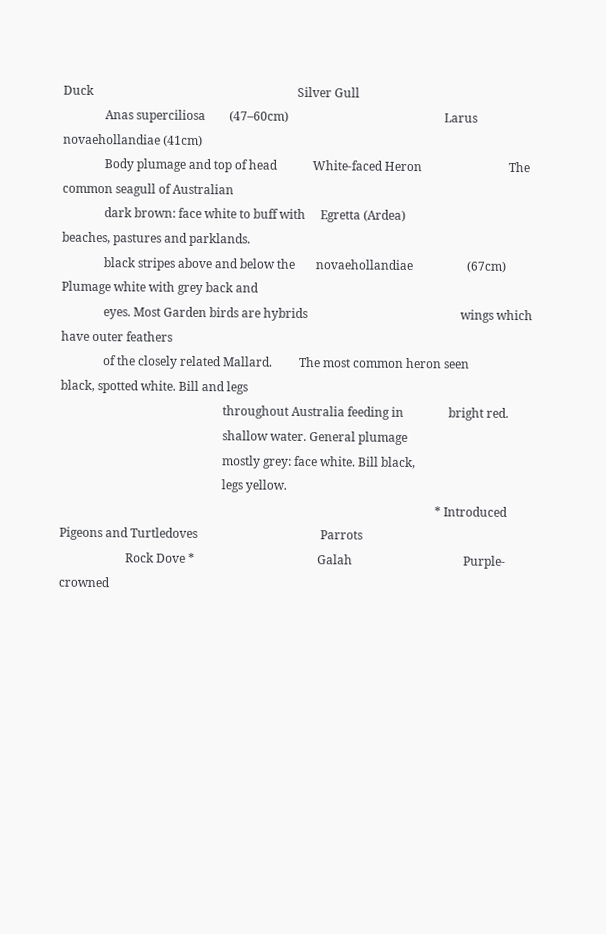Duck                                                                    Silver Gull
              Anas superciliosa        (47–60cm)                                                    Larus novaehollandiae (41cm)
              Body plumage and top of head            White-faced Heron                             The common seagull of Australian
              dark brown: face white to buff with     Egretta (Ardea)                               beaches, pastures and parklands.
              black stripes above and below the       novaehollandiae                  (67cm)       Plumage white with grey back and
              eyes. Most Garden birds are hybrids                                                   wings which have outer feathers
              of the closely related Mallard.         The most common heron seen                    black, spotted white. Bill and legs
                                                      throughout Australia feeding in               bright red.
                                                      shallow water. General plumage
                                                      mostly grey: face white. Bill black,
                                                      legs yellow.
                                                                                                                             * Introduced
Pigeons and Turtledoves                                         Parrots
                      Rock Dove *                                         Galah                                     Purple-crowned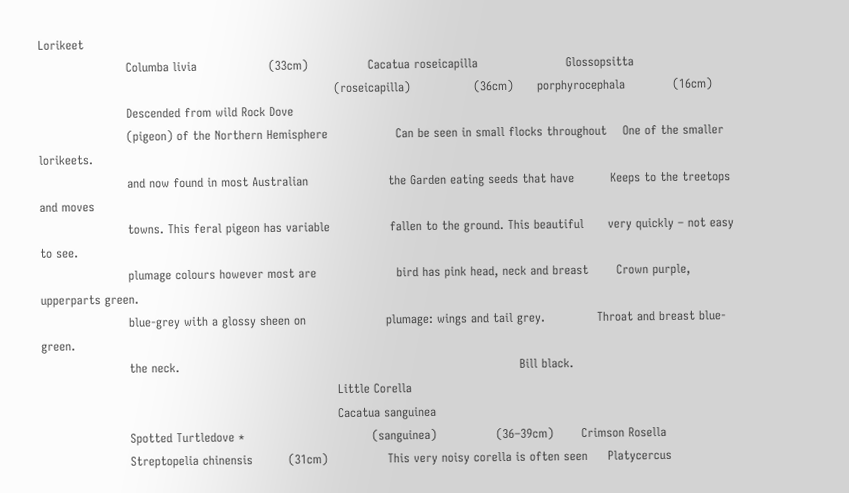Lorikeet
                      Columba livia                  (33cm)               Cacatua roseicapilla                      Glossopsitta
                                                                          (roseicapilla)                (36cm)      porphyrocephala            (16cm)
                      Descended from wild Rock Dove
                      (pigeon) of the Northern Hemisphere                 Can be seen in small flocks throughout    One of the smaller lorikeets.
                      and now found in most Australian                    the Garden eating seeds that have         Keeps to the treetops and moves
                      towns. This feral pigeon has variable               fallen to the ground. This beautiful      very quickly – not easy to see.
                      plumage colours however most are                    bird has pink head, neck and breast       Crown purple, upperparts green.
                      blue-grey with a glossy sheen on                    plumage: wings and tail grey.             Throat and breast blue-green.
                      the neck.                                                                                     Bill black.
                                                                          Little Corella
                                                                          Cacatua sanguinea
                      Spotted Turtledove *                                (sanguinea)               (36–39cm)       Crimson Rosella
                      Streptopelia chinensis         (31cm)               This very noisy corella is often seen     Platycercus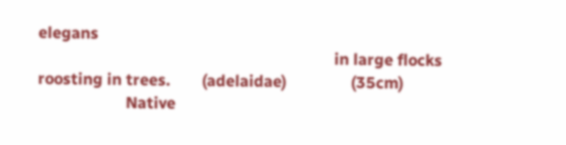elegans
                                                                          in large flocks roosting in trees.        (adelaidae)                (35cm)
                      Native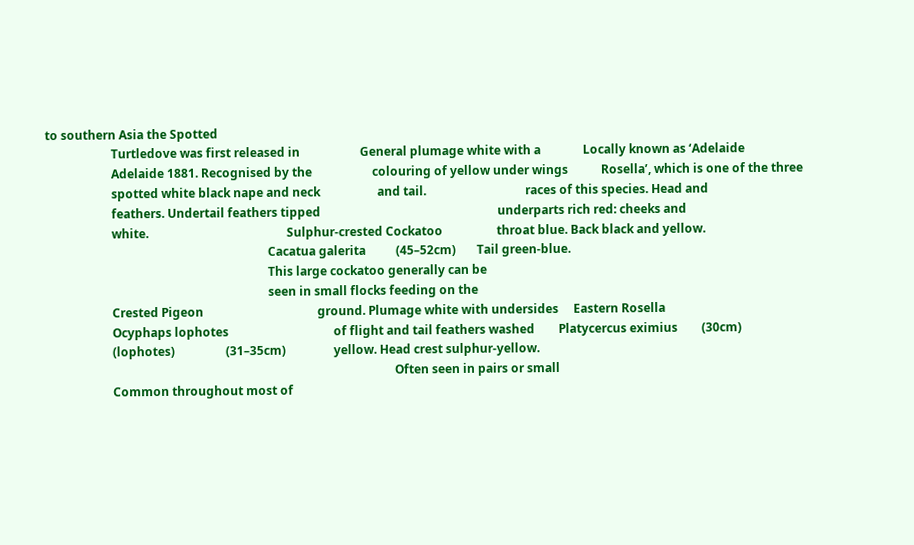to southern Asia the Spotted
                      Turtledove was first released in                    General plumage white with a              Locally known as ‘Adelaide
                      Adelaide 1881. Recognised by the                    colouring of yellow under wings           Rosella’, which is one of the three
                      spotted white black nape and neck                   and tail.                                 races of this species. Head and
                      feathers. Undertail feathers tipped                                                           underparts rich red: cheeks and
                      white.                                              Sulphur-crested Cockatoo                  throat blue. Back black and yellow.
                                                                          Cacatua galerita          (45–52cm)       Tail green-blue.
                                                                          This large cockatoo generally can be
                                                                          seen in small flocks feeding on the
                      Crested Pigeon                                      ground. Plumage white with undersides     Eastern Rosella
                      Ocyphaps lophotes                                   of flight and tail feathers washed        Platycercus eximius        (30cm)
                      (lophotes)                 (31–35cm)                yellow. Head crest sulphur-yellow.
                                                                                                                    Often seen in pairs or small
                      Common throughout most of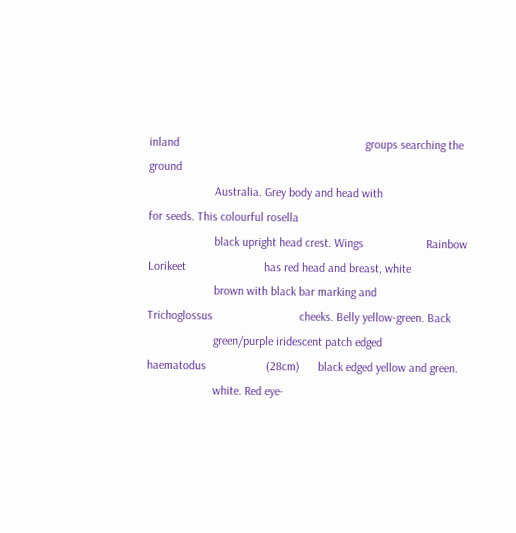inland                                                              groups searching the ground
                      Australia. Grey body and head with                                                            for seeds. This colourful rosella
                      black upright head crest. Wings                     Rainbow Lorikeet                          has red head and breast, white
                      brown with black bar marking and                    Trichoglossus                             cheeks. Belly yellow-green. Back
                      green/purple iridescent patch edged                 haematodus                    (28cm)      black edged yellow and green.
                      white. Red eye-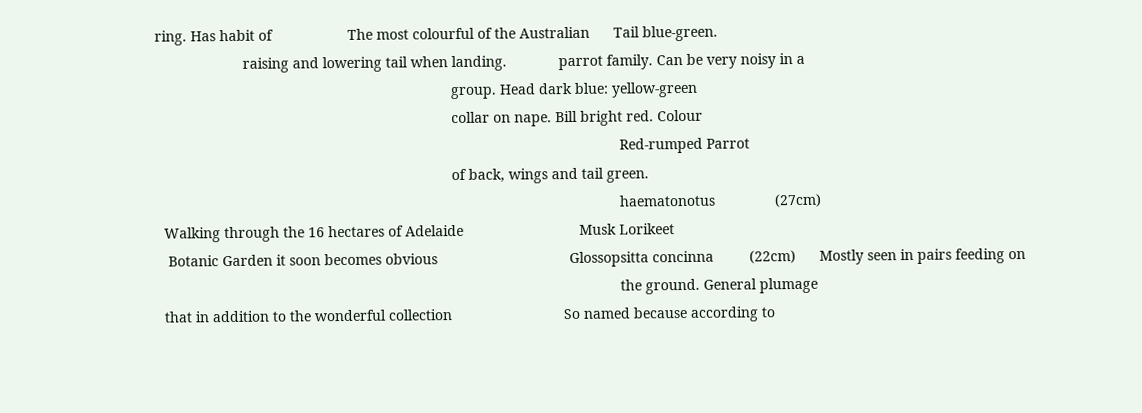ring. Has habit of                   The most colourful of the Australian      Tail blue-green.
                      raising and lowering tail when landing.             parrot family. Can be very noisy in a
                                                                          group. Head dark blue: yellow-green
                                                                          collar on nape. Bill bright red. Colour
                                                                                                                    Red-rumped Parrot
                                                                          of back, wings and tail green.
                                                                                                                    haematonotus               (27cm)
  Walking through the 16 hectares of Adelaide                             Musk Lorikeet
   Botanic Garden it soon becomes obvious                                 Glossopsitta concinna         (22cm)      Mostly seen in pairs feeding on
                                                                                                                    the ground. General plumage
  that in addition to the wonderful collection                            So named because according to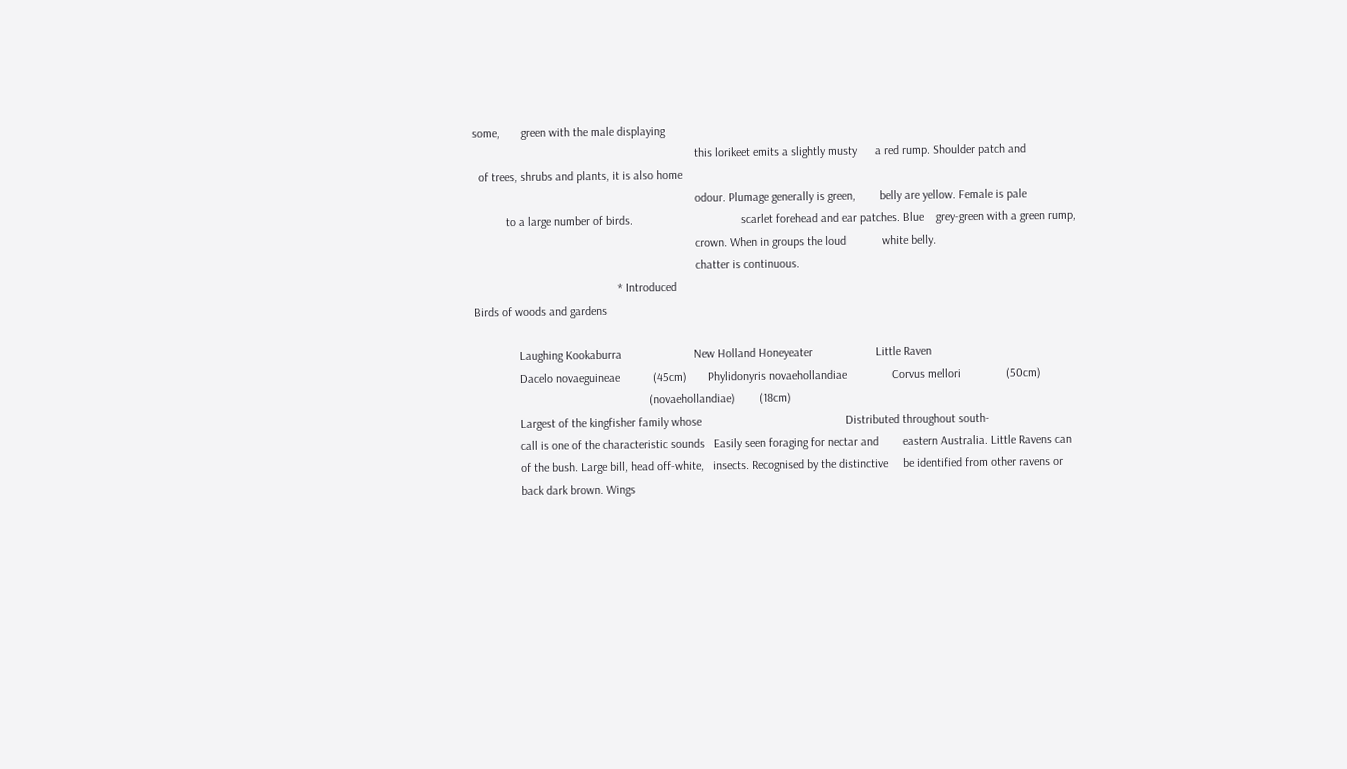some,       green with the male displaying
                                                                          this lorikeet emits a slightly musty      a red rump. Shoulder patch and
  of trees, shrubs and plants, it is also home
                                                                          odour. Plumage generally is green,        belly are yellow. Female is pale
           to a large number of birds.                                    scarlet forehead and ear patches. Blue    grey-green with a green rump,
                                                                          crown. When in groups the loud            white belly.
                                                                          chatter is continuous.
                                                * Introduced
Birds of woods and gardens

               Laughing Kookaburra                        New Holland Honeyeater                     Little Raven
               Dacelo novaeguineae           (45cm)       Phylidonyris novaehollandiae               Corvus mellori               (50cm)
                                                          (novaehollandiae)        (18cm)
               Largest of the kingfisher family whose                                                Distributed throughout south-
               call is one of the characteristic sounds   Easily seen foraging for nectar and        eastern Australia. Little Ravens can
               of the bush. Large bill, head off-white,   insects. Recognised by the distinctive     be identified from other ravens or
               back dark brown. Wings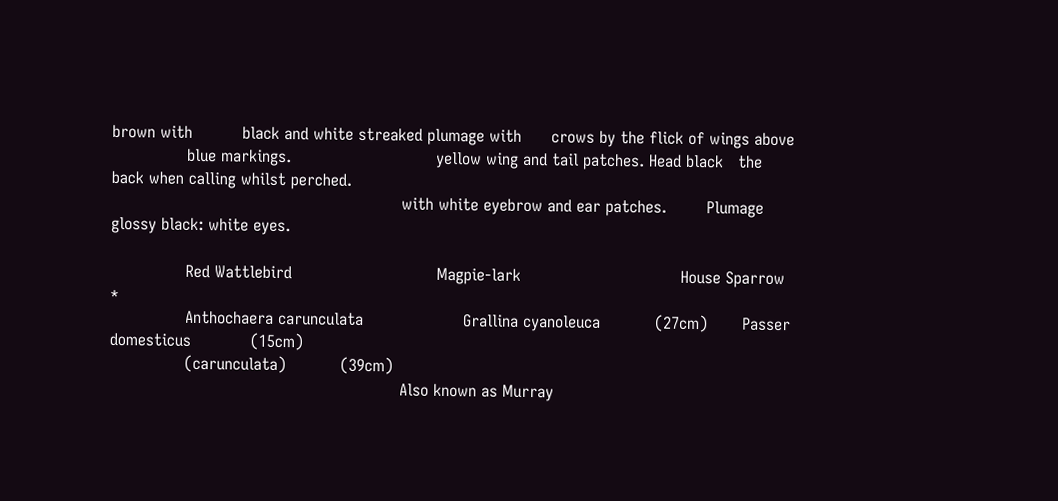brown with          black and white streaked plumage with      crows by the flick of wings above
               blue markings.                             yellow wing and tail patches. Head black   the back when calling whilst perched.
                                                          with white eyebrow and ear patches.        Plumage glossy black: white eyes.

               Red Wattlebird                             Magpie-lark                                House Sparrow *
               Anthochaera carunculata                    Grallina cyanoleuca           (27cm)       Passer domesticus            (15cm)
               (carunculata)           (39cm)
                                                          Also known as Murray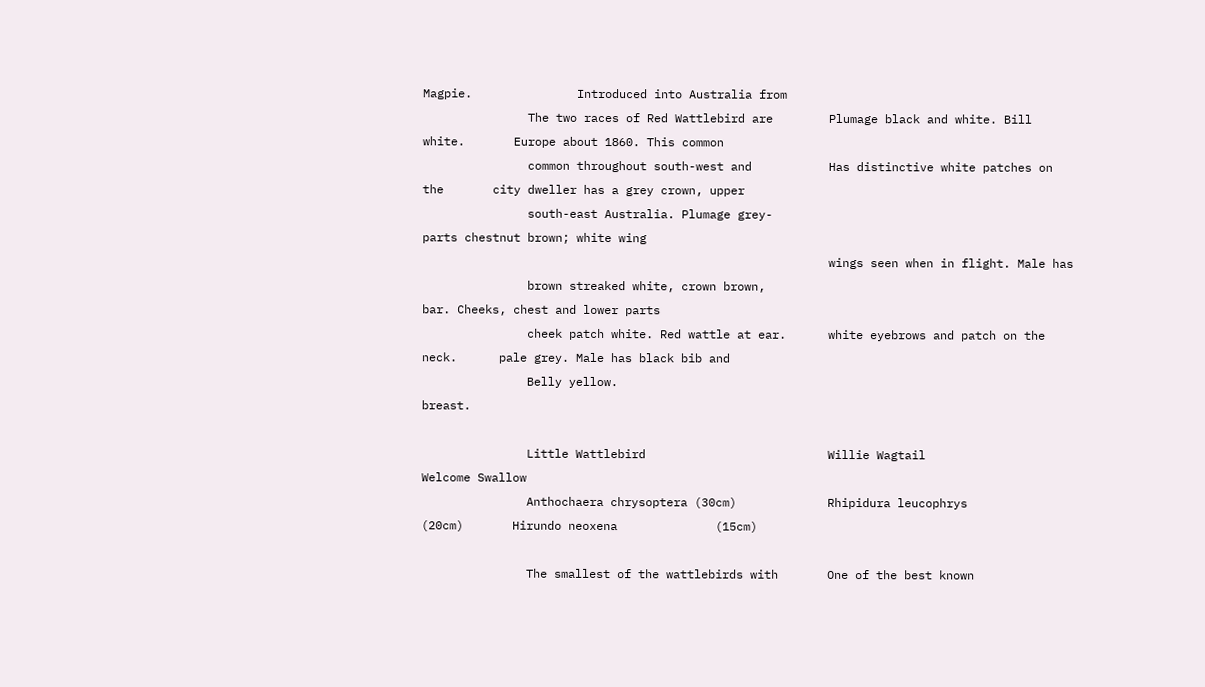Magpie.               Introduced into Australia from
               The two races of Red Wattlebird are        Plumage black and white. Bill white.       Europe about 1860. This common
               common throughout south-west and           Has distinctive white patches on the       city dweller has a grey crown, upper
               south-east Australia. Plumage grey-                                                   parts chestnut brown; white wing
                                                          wings seen when in flight. Male has
               brown streaked white, crown brown,                                                    bar. Cheeks, chest and lower parts
               cheek patch white. Red wattle at ear.      white eyebrows and patch on the neck.      pale grey. Male has black bib and
               Belly yellow.                                                                         breast.

               Little Wattlebird                          Willie Wagtail                             Welcome Swallow
               Anthochaera chrysoptera (30cm)             Rhipidura leucophrys          (20cm)       Hirundo neoxena              (15cm)

               The smallest of the wattlebirds with       One of the best known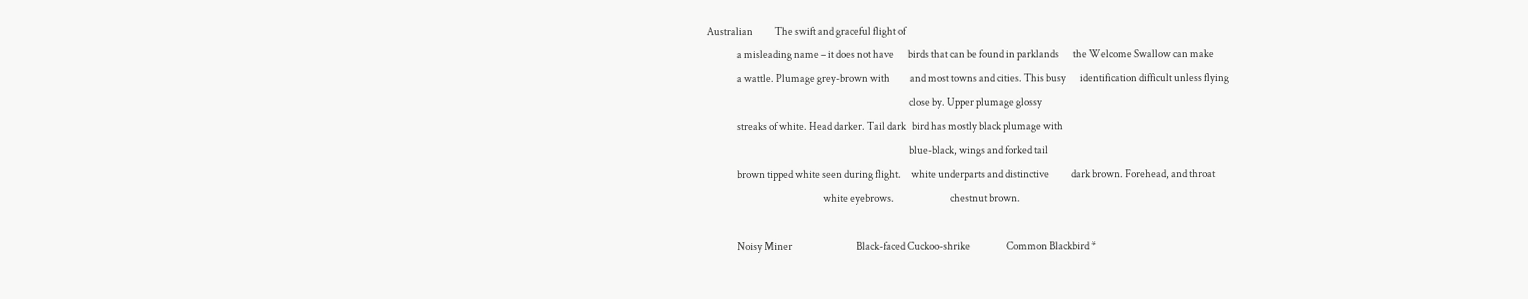Australian           The swift and graceful flight of
               a misleading name – it does not have       birds that can be found in parklands       the Welcome Swallow can make
               a wattle. Plumage grey-brown with          and most towns and cities. This busy       identification difficult unless flying
                                                                                                     close by. Upper plumage glossy
               streaks of white. Head darker. Tail dark   bird has mostly black plumage with
                                                                                                     blue-black, wings and forked tail
               brown tipped white seen during flight.     white underparts and distinctive           dark brown. Forehead, and throat
                                                          white eyebrows.                            chestnut brown.

               Noisy Miner                                Black-faced Cuckoo-shrike                  Common Blackbird *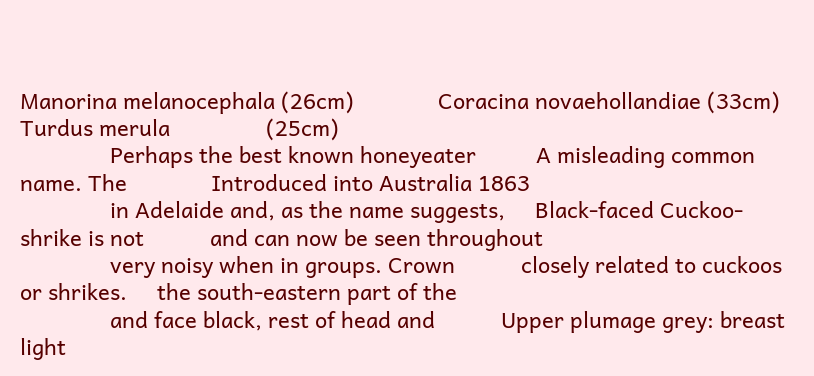Manorina melanocephala (26cm)              Coracina novaehollandiae (33cm)            Turdus merula                (25cm)
               Perhaps the best known honeyeater          A misleading common name. The              Introduced into Australia 1863
               in Adelaide and, as the name suggests,     Black-faced Cuckoo-shrike is not           and can now be seen throughout
               very noisy when in groups. Crown           closely related to cuckoos or shrikes.     the south-eastern part of the
               and face black, rest of head and           Upper plumage grey: breast light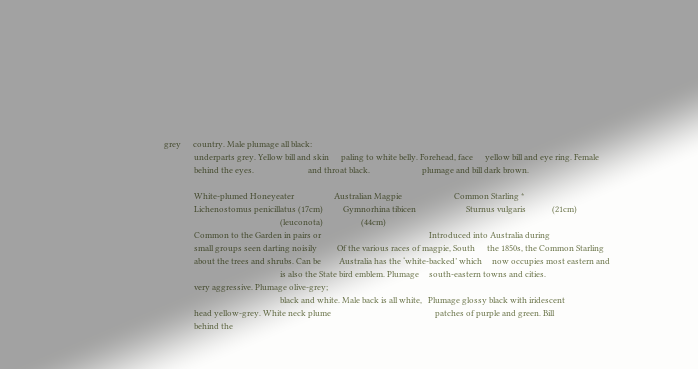grey      country. Male plumage all black:
               underparts grey. Yellow bill and skin      paling to white belly. Forehead, face      yellow bill and eye ring. Female
               behind the eyes.                           and throat black.                          plumage and bill dark brown.

               White-plumed Honeyeater                    Australian Magpie                          Common Starling *
               Lichenostomus penicillatus (17cm)          Gymnorhina tibicen                         Sturnus vulgaris             (21cm)
                                                          (leuconota)                   (44cm)
               Common to the Garden in pairs or                                                      Introduced into Australia during
               small groups seen darting noisily          Of the various races of magpie, South      the 1850s, the Common Starling
               about the trees and shrubs. Can be         Australia has the ‘white-backed’ which     now occupies most eastern and
                                                          is also the State bird emblem. Plumage     south-eastern towns and cities.
               very aggressive. Plumage olive-grey;
                                                          black and white. Male back is all white,   Plumage glossy black with iridescent
               head yellow-grey. White neck plume                                                    patches of purple and green. Bill
               behind the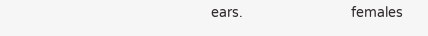ears.                           females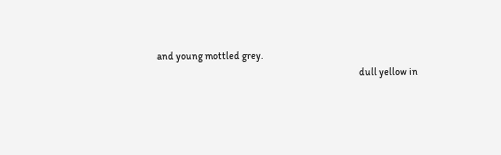and young mottled grey.
                                                                                                     dull yellow in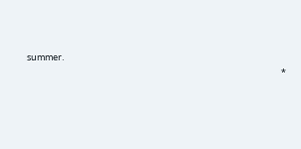summer.
                                                                                                                               *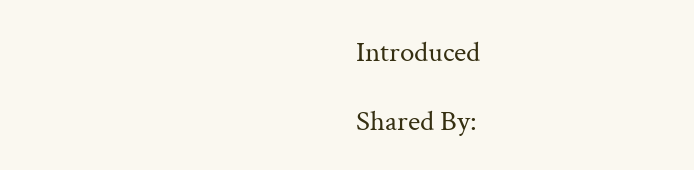Introduced

Shared By: